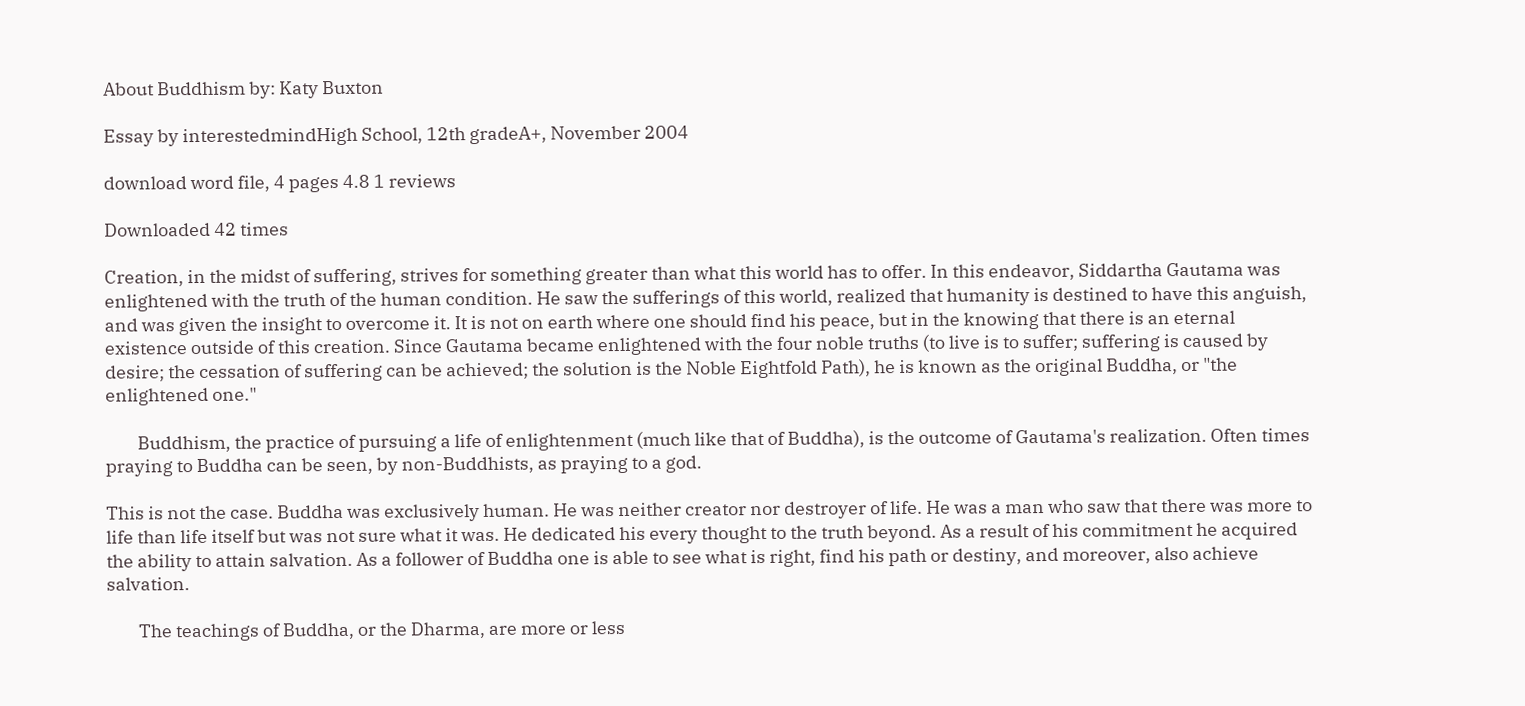About Buddhism by: Katy Buxton

Essay by interestedmindHigh School, 12th gradeA+, November 2004

download word file, 4 pages 4.8 1 reviews

Downloaded 42 times

Creation, in the midst of suffering, strives for something greater than what this world has to offer. In this endeavor, Siddartha Gautama was enlightened with the truth of the human condition. He saw the sufferings of this world, realized that humanity is destined to have this anguish, and was given the insight to overcome it. It is not on earth where one should find his peace, but in the knowing that there is an eternal existence outside of this creation. Since Gautama became enlightened with the four noble truths (to live is to suffer; suffering is caused by desire; the cessation of suffering can be achieved; the solution is the Noble Eightfold Path), he is known as the original Buddha, or "the enlightened one."

        Buddhism, the practice of pursuing a life of enlightenment (much like that of Buddha), is the outcome of Gautama's realization. Often times praying to Buddha can be seen, by non-Buddhists, as praying to a god.

This is not the case. Buddha was exclusively human. He was neither creator nor destroyer of life. He was a man who saw that there was more to life than life itself but was not sure what it was. He dedicated his every thought to the truth beyond. As a result of his commitment he acquired the ability to attain salvation. As a follower of Buddha one is able to see what is right, find his path or destiny, and moreover, also achieve salvation.

        The teachings of Buddha, or the Dharma, are more or less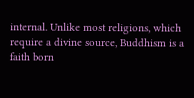internal. Unlike most religions, which require a divine source, Buddhism is a faith born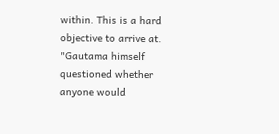within. This is a hard objective to arrive at. "Gautama himself questioned whether anyone would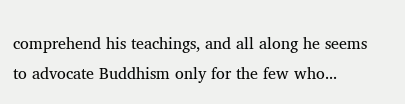comprehend his teachings, and all along he seems to advocate Buddhism only for the few who...